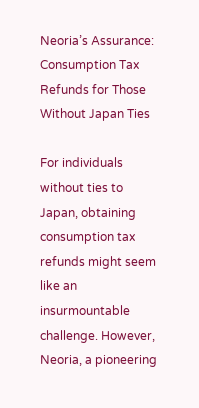Neoria’s Assurance: Consumption Tax Refunds for Those Without Japan Ties

For individuals without ties to Japan, obtaining consumption tax refunds might seem like an insurmountable challenge. However, Neoria, a pioneering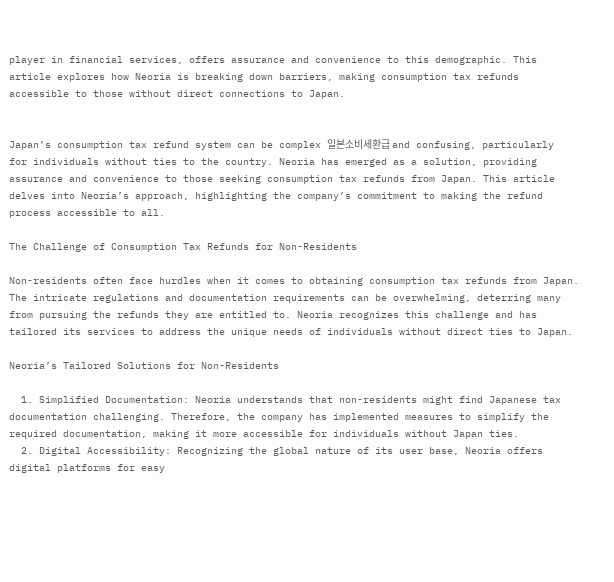player in financial services, offers assurance and convenience to this demographic. This article explores how Neoria is breaking down barriers, making consumption tax refunds accessible to those without direct connections to Japan.


Japan’s consumption tax refund system can be complex 일본소비세환급 and confusing, particularly for individuals without ties to the country. Neoria has emerged as a solution, providing assurance and convenience to those seeking consumption tax refunds from Japan. This article delves into Neoria’s approach, highlighting the company’s commitment to making the refund process accessible to all.

The Challenge of Consumption Tax Refunds for Non-Residents

Non-residents often face hurdles when it comes to obtaining consumption tax refunds from Japan. The intricate regulations and documentation requirements can be overwhelming, deterring many from pursuing the refunds they are entitled to. Neoria recognizes this challenge and has tailored its services to address the unique needs of individuals without direct ties to Japan.

Neoria’s Tailored Solutions for Non-Residents

  1. Simplified Documentation: Neoria understands that non-residents might find Japanese tax documentation challenging. Therefore, the company has implemented measures to simplify the required documentation, making it more accessible for individuals without Japan ties.
  2. Digital Accessibility: Recognizing the global nature of its user base, Neoria offers digital platforms for easy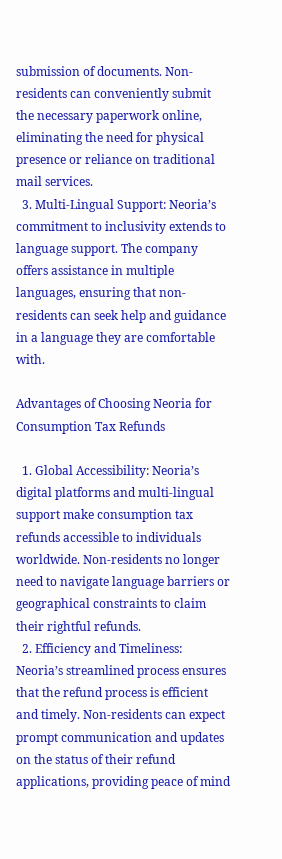submission of documents. Non-residents can conveniently submit the necessary paperwork online, eliminating the need for physical presence or reliance on traditional mail services.
  3. Multi-Lingual Support: Neoria’s commitment to inclusivity extends to language support. The company offers assistance in multiple languages, ensuring that non-residents can seek help and guidance in a language they are comfortable with.

Advantages of Choosing Neoria for Consumption Tax Refunds

  1. Global Accessibility: Neoria’s digital platforms and multi-lingual support make consumption tax refunds accessible to individuals worldwide. Non-residents no longer need to navigate language barriers or geographical constraints to claim their rightful refunds.
  2. Efficiency and Timeliness: Neoria’s streamlined process ensures that the refund process is efficient and timely. Non-residents can expect prompt communication and updates on the status of their refund applications, providing peace of mind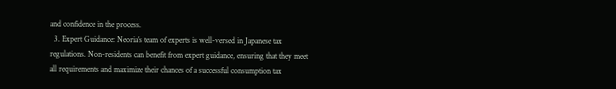and confidence in the process.
  3. Expert Guidance: Neoria’s team of experts is well-versed in Japanese tax regulations. Non-residents can benefit from expert guidance, ensuring that they meet all requirements and maximize their chances of a successful consumption tax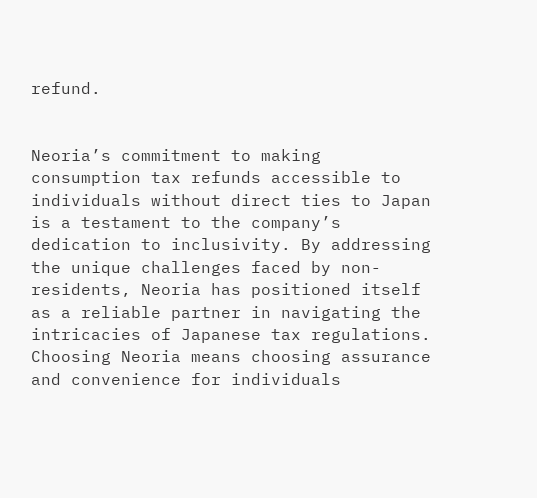refund.


Neoria’s commitment to making consumption tax refunds accessible to individuals without direct ties to Japan is a testament to the company’s dedication to inclusivity. By addressing the unique challenges faced by non-residents, Neoria has positioned itself as a reliable partner in navigating the intricacies of Japanese tax regulations. Choosing Neoria means choosing assurance and convenience for individuals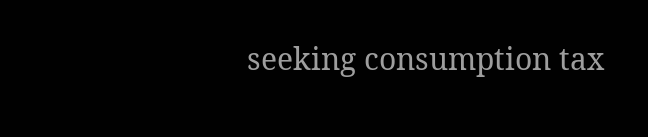seeking consumption tax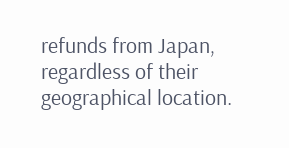refunds from Japan, regardless of their geographical location.